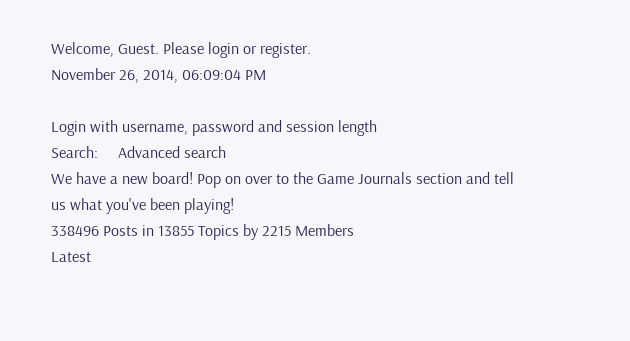Welcome, Guest. Please login or register.
November 26, 2014, 06:09:04 PM

Login with username, password and session length
Search:     Advanced search
We have a new board! Pop on over to the Game Journals section and tell us what you've been playing!
338496 Posts in 13855 Topics by 2215 Members
Latest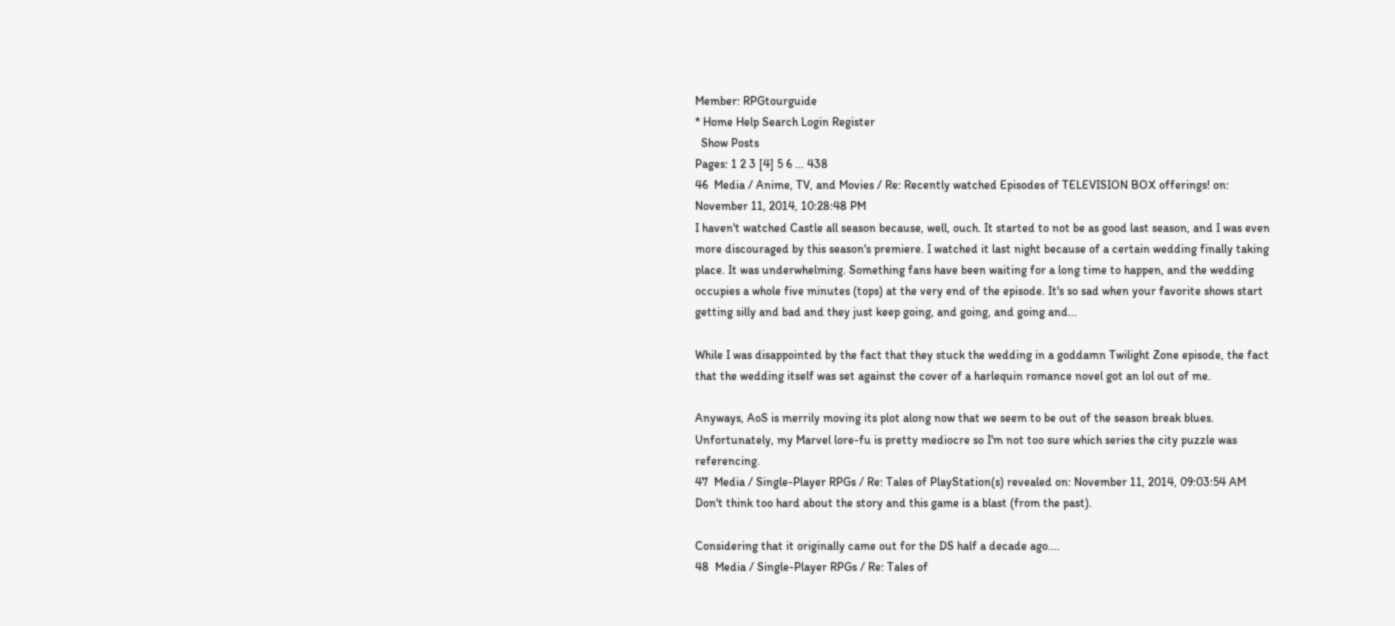Member: RPGtourguide
* Home Help Search Login Register
  Show Posts
Pages: 1 2 3 [4] 5 6 ... 438
46  Media / Anime, TV, and Movies / Re: Recently watched Episodes of TELEVISION BOX offerings! on: November 11, 2014, 10:28:48 PM
I haven't watched Castle all season because, well, ouch. It started to not be as good last season, and I was even more discouraged by this season's premiere. I watched it last night because of a certain wedding finally taking place. It was underwhelming. Something fans have been waiting for a long time to happen, and the wedding occupies a whole five minutes (tops) at the very end of the episode. It's so sad when your favorite shows start getting silly and bad and they just keep going, and going, and going and...

While I was disappointed by the fact that they stuck the wedding in a goddamn Twilight Zone episode, the fact that the wedding itself was set against the cover of a harlequin romance novel got an lol out of me.

Anyways, AoS is merrily moving its plot along now that we seem to be out of the season break blues. Unfortunately, my Marvel lore-fu is pretty mediocre so I'm not too sure which series the city puzzle was referencing.
47  Media / Single-Player RPGs / Re: Tales of PlayStation(s) revealed on: November 11, 2014, 09:03:54 AM
Don't think too hard about the story and this game is a blast (from the past).

Considering that it originally came out for the DS half a decade ago....
48  Media / Single-Player RPGs / Re: Tales of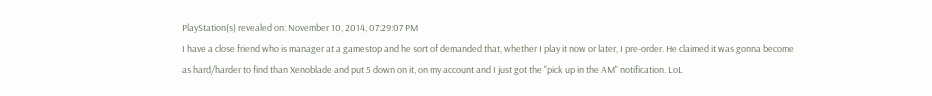PlayStation(s) revealed on: November 10, 2014, 07:29:07 PM
I have a close friend who is manager at a gamestop and he sort of demanded that, whether I play it now or later, I pre-order. He claimed it was gonna become as hard/harder to find than Xenoblade and put 5 down on it, on my account and I just got the "pick up in the AM" notification. LoL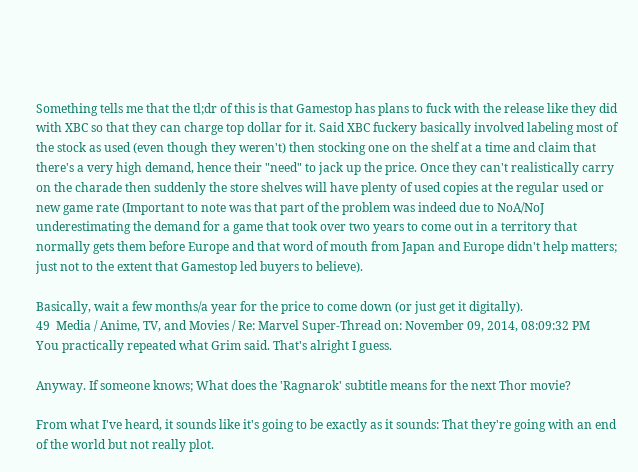Something tells me that the tl;dr of this is that Gamestop has plans to fuck with the release like they did with XBC so that they can charge top dollar for it. Said XBC fuckery basically involved labeling most of the stock as used (even though they weren't) then stocking one on the shelf at a time and claim that there's a very high demand, hence their "need" to jack up the price. Once they can't realistically carry on the charade then suddenly the store shelves will have plenty of used copies at the regular used or new game rate (Important to note was that part of the problem was indeed due to NoA/NoJ underestimating the demand for a game that took over two years to come out in a territory that normally gets them before Europe and that word of mouth from Japan and Europe didn't help matters; just not to the extent that Gamestop led buyers to believe).

Basically, wait a few months/a year for the price to come down (or just get it digitally).
49  Media / Anime, TV, and Movies / Re: Marvel Super-Thread on: November 09, 2014, 08:09:32 PM
You practically repeated what Grim said. That's alright I guess.

Anyway. If someone knows; What does the 'Ragnarok' subtitle means for the next Thor movie?

From what I've heard, it sounds like it's going to be exactly as it sounds: That they're going with an end of the world but not really plot.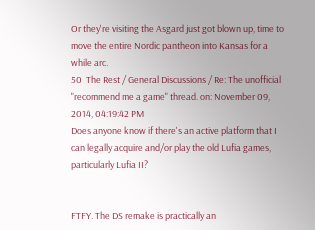Or they're visiting the Asgard just got blown up, time to move the entire Nordic pantheon into Kansas for a while arc.
50  The Rest / General Discussions / Re: The unofficial "recommend me a game" thread. on: November 09, 2014, 04:19:42 PM
Does anyone know if there's an active platform that I can legally acquire and/or play the old Lufia games, particularly Lufia II?


FTFY. The DS remake is practically an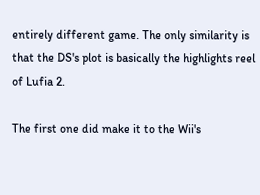entirely different game. The only similarity is that the DS's plot is basically the highlights reel of Lufia 2.

The first one did make it to the Wii's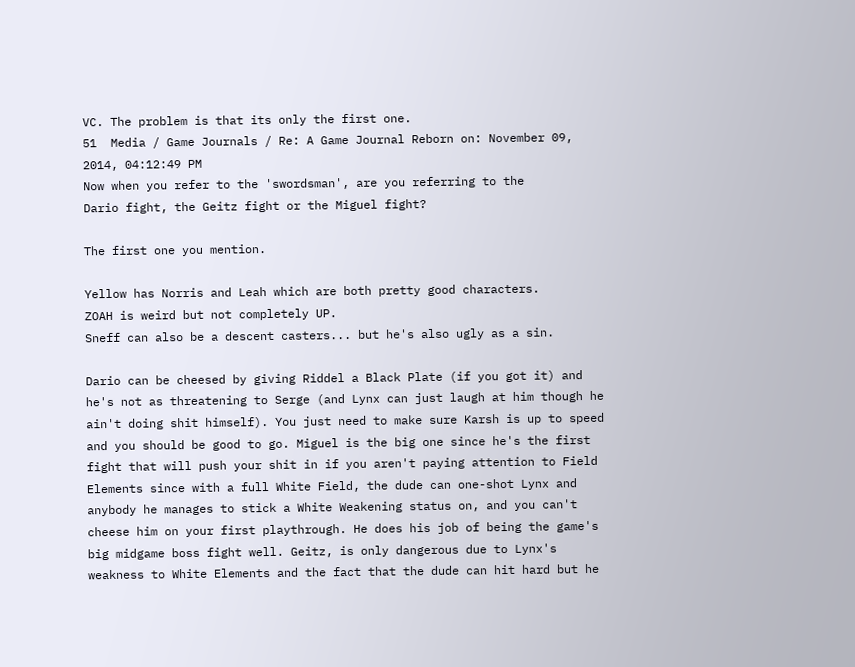VC. The problem is that its only the first one.
51  Media / Game Journals / Re: A Game Journal Reborn on: November 09, 2014, 04:12:49 PM
Now when you refer to the 'swordsman', are you referring to the
Dario fight, the Geitz fight or the Miguel fight?

The first one you mention.

Yellow has Norris and Leah which are both pretty good characters.
ZOAH is weird but not completely UP.
Sneff can also be a descent casters... but he's also ugly as a sin.

Dario can be cheesed by giving Riddel a Black Plate (if you got it) and he's not as threatening to Serge (and Lynx can just laugh at him though he ain't doing shit himself). You just need to make sure Karsh is up to speed and you should be good to go. Miguel is the big one since he's the first fight that will push your shit in if you aren't paying attention to Field Elements since with a full White Field, the dude can one-shot Lynx and anybody he manages to stick a White Weakening status on, and you can't cheese him on your first playthrough. He does his job of being the game's big midgame boss fight well. Geitz, is only dangerous due to Lynx's weakness to White Elements and the fact that the dude can hit hard but he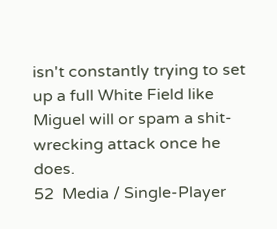isn't constantly trying to set up a full White Field like Miguel will or spam a shit-wrecking attack once he does.
52  Media / Single-Player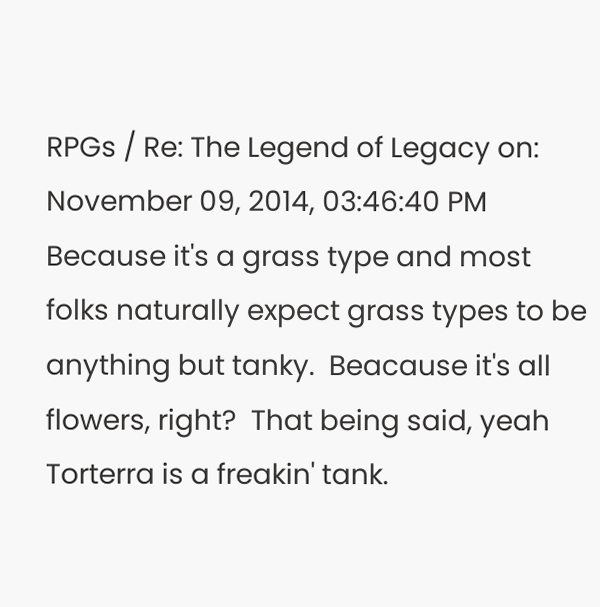RPGs / Re: The Legend of Legacy on: November 09, 2014, 03:46:40 PM
Because it's a grass type and most folks naturally expect grass types to be anything but tanky.  Beacause it's all flowers, right?  That being said, yeah Torterra is a freakin' tank.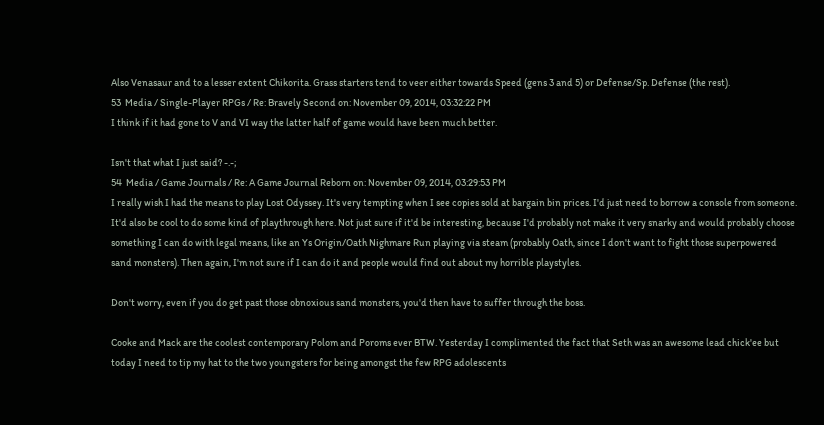Also Venasaur and to a lesser extent Chikorita. Grass starters tend to veer either towards Speed (gens 3 and 5) or Defense/Sp. Defense (the rest).
53  Media / Single-Player RPGs / Re: Bravely Second on: November 09, 2014, 03:32:22 PM
I think if it had gone to V and VI way the latter half of game would have been much better.

Isn't that what I just said? -.-;
54  Media / Game Journals / Re: A Game Journal Reborn on: November 09, 2014, 03:29:53 PM
I really wish I had the means to play Lost Odyssey. It's very tempting when I see copies sold at bargain bin prices. I'd just need to borrow a console from someone. It'd also be cool to do some kind of playthrough here. Not just sure if it'd be interesting, because I'd probably not make it very snarky and would probably choose something I can do with legal means, like an Ys Origin/Oath Nighmare Run playing via steam (probably Oath, since I don't want to fight those superpowered sand monsters). Then again, I'm not sure if I can do it and people would find out about my horrible playstyles.

Don't worry, even if you do get past those obnoxious sand monsters, you'd then have to suffer through the boss.

Cooke and Mack are the coolest contemporary Polom and Poroms ever BTW. Yesterday I complimented the fact that Seth was an awesome lead chick'ee but today I need to tip my hat to the two youngsters for being amongst the few RPG adolescents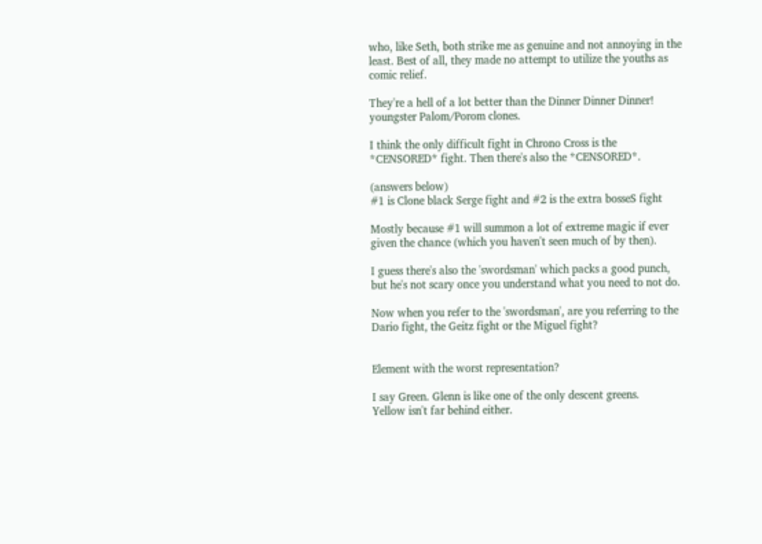who, like Seth, both strike me as genuine and not annoying in the least. Best of all, they made no attempt to utilize the youths as comic relief.

They're a hell of a lot better than the Dinner Dinner Dinner! youngster Palom/Porom clones.

I think the only difficult fight in Chrono Cross is the *CENSORED* fight. Then there's also the *CENSORED*.

(answers below)
#1 is Clone black Serge fight and #2 is the extra bosseS fight

Mostly because #1 will summon a lot of extreme magic if ever given the chance (which you haven't seen much of by then).

I guess there's also the 'swordsman' which packs a good punch, but he's not scary once you understand what you need to not do.

Now when you refer to the 'swordsman', are you referring to the
Dario fight, the Geitz fight or the Miguel fight?


Element with the worst representation?

I say Green. Glenn is like one of the only descent greens.
Yellow isn't far behind either.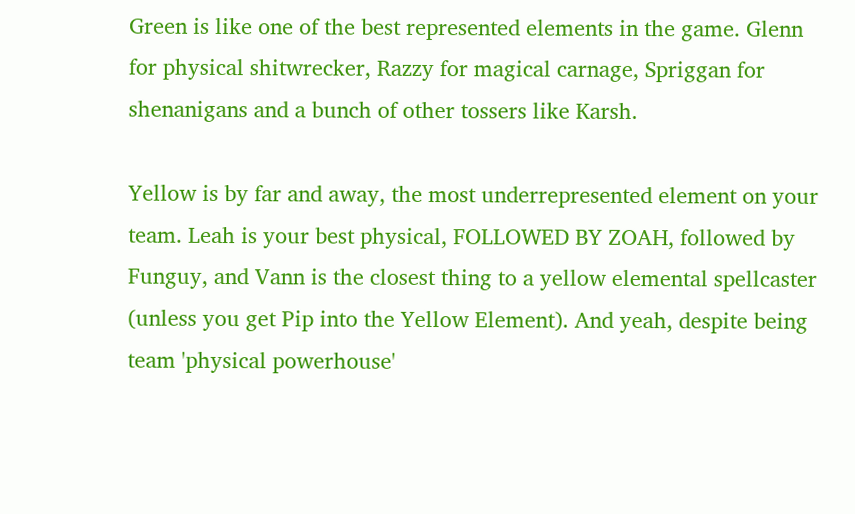Green is like one of the best represented elements in the game. Glenn for physical shitwrecker, Razzy for magical carnage, Spriggan for shenanigans and a bunch of other tossers like Karsh.

Yellow is by far and away, the most underrepresented element on your team. Leah is your best physical, FOLLOWED BY ZOAH, followed by Funguy, and Vann is the closest thing to a yellow elemental spellcaster (unless you get Pip into the Yellow Element). And yeah, despite being team 'physical powerhouse'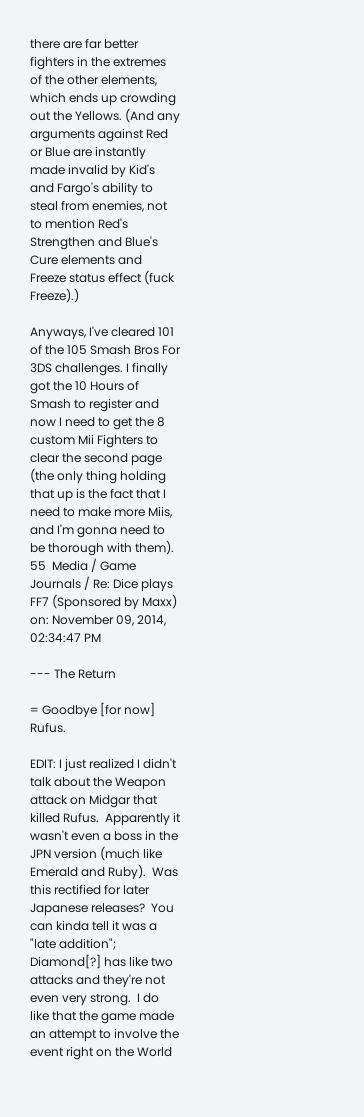there are far better fighters in the extremes of the other elements, which ends up crowding out the Yellows. (And any arguments against Red or Blue are instantly made invalid by Kid's and Fargo's ability to steal from enemies, not to mention Red's Strengthen and Blue's Cure elements and Freeze status effect (fuck Freeze).)

Anyways, I've cleared 101 of the 105 Smash Bros For 3DS challenges. I finally got the 10 Hours of Smash to register and now I need to get the 8 custom Mii Fighters to clear the second page (the only thing holding that up is the fact that I need to make more Miis, and I'm gonna need to be thorough with them).
55  Media / Game Journals / Re: Dice plays FF7 (Sponsored by Maxx) on: November 09, 2014, 02:34:47 PM

--- The Return

= Goodbye [for now] Rufus.

EDIT: I just realized I didn't talk about the Weapon attack on Midgar that killed Rufus.  Apparently it wasn't even a boss in the JPN version (much like Emerald and Ruby).  Was this rectified for later Japanese releases?  You can kinda tell it was a "late addition"; Diamond[?] has like two attacks and they're not even very strong.  I do like that the game made an attempt to involve the event right on the World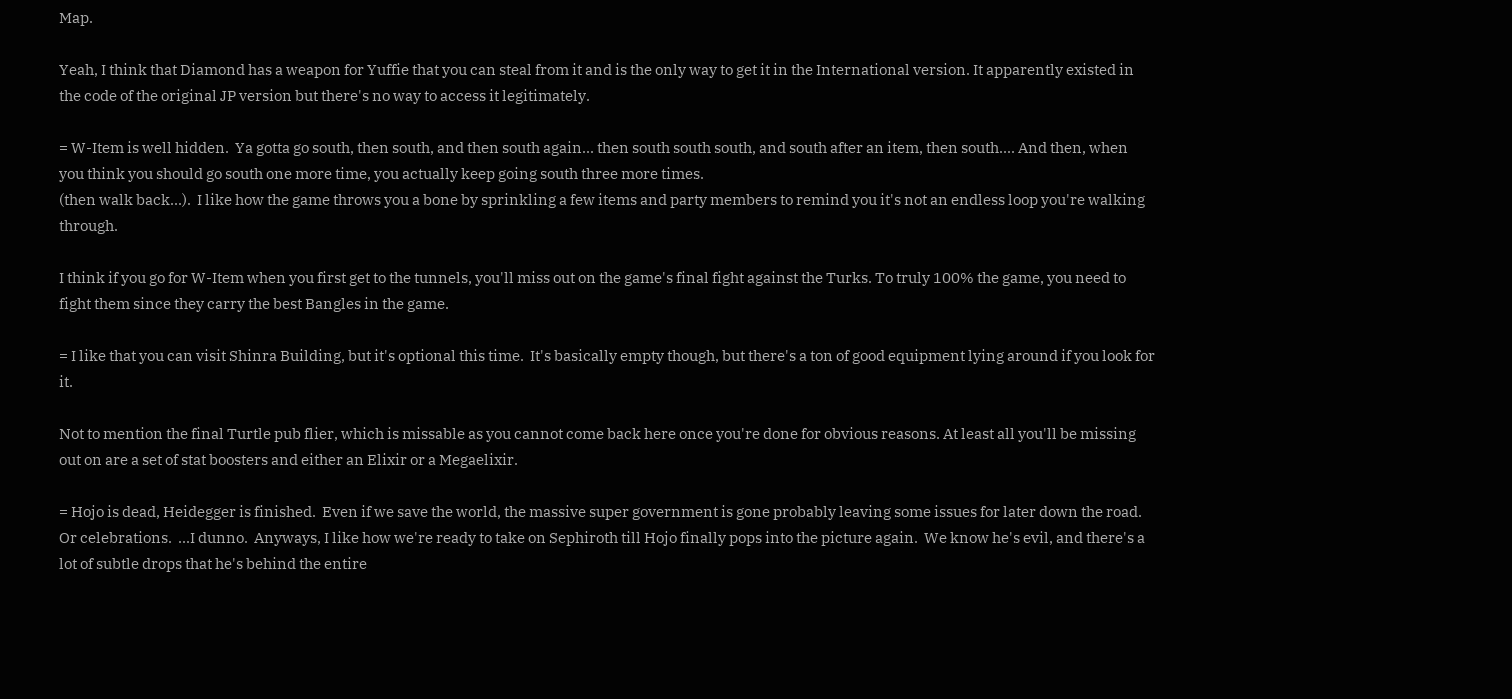Map.

Yeah, I think that Diamond has a weapon for Yuffie that you can steal from it and is the only way to get it in the International version. It apparently existed in the code of the original JP version but there's no way to access it legitimately.

= W-Item is well hidden.  Ya gotta go south, then south, and then south again... then south south south, and south after an item, then south.... And then, when you think you should go south one more time, you actually keep going south three more times.
(then walk back...).  I like how the game throws you a bone by sprinkling a few items and party members to remind you it's not an endless loop you're walking through.

I think if you go for W-Item when you first get to the tunnels, you'll miss out on the game's final fight against the Turks. To truly 100% the game, you need to fight them since they carry the best Bangles in the game.

= I like that you can visit Shinra Building, but it's optional this time.  It's basically empty though, but there's a ton of good equipment lying around if you look for it.

Not to mention the final Turtle pub flier, which is missable as you cannot come back here once you're done for obvious reasons. At least all you'll be missing out on are a set of stat boosters and either an Elixir or a Megaelixir.

= Hojo is dead, Heidegger is finished.  Even if we save the world, the massive super government is gone probably leaving some issues for later down the road.  Or celebrations.  ...I dunno.  Anyways, I like how we're ready to take on Sephiroth till Hojo finally pops into the picture again.  We know he's evil, and there's a lot of subtle drops that he's behind the entire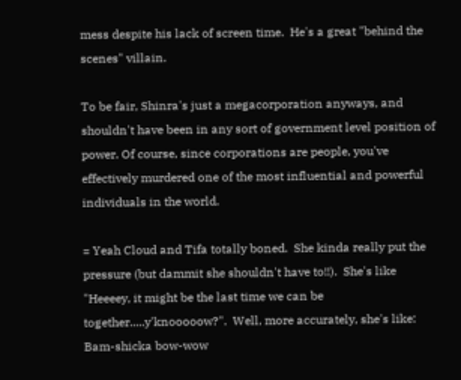mess despite his lack of screen time.  He's a great "behind the scenes" villain.

To be fair, Shinra's just a megacorporation anyways, and shouldn't have been in any sort of government level position of power. Of course, since corporations are people, you've effectively murdered one of the most influential and powerful individuals in the world.

= Yeah Cloud and Tifa totally boned.  She kinda really put the pressure (but dammit she shouldn't have to!!).  She's like "Heeeey, it might be the last time we can be together.....y'knooooow?".  Well, more accurately, she's like:
Bam-shicka bow-wow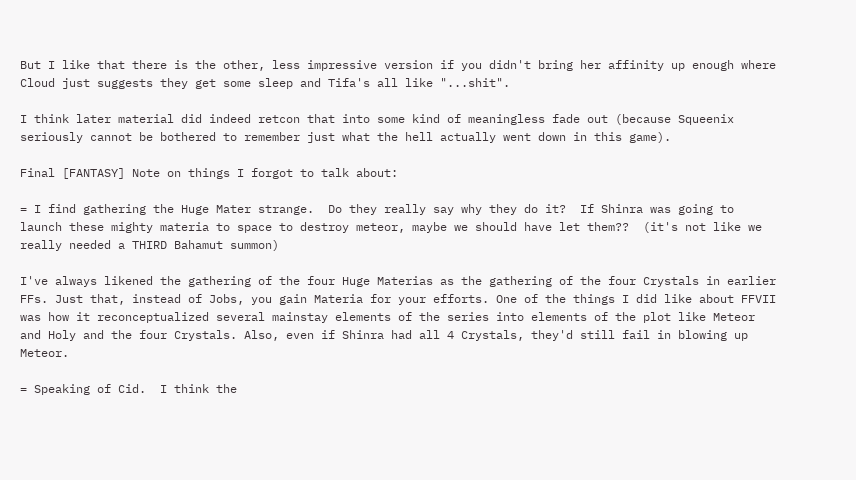But I like that there is the other, less impressive version if you didn't bring her affinity up enough where Cloud just suggests they get some sleep and Tifa's all like "...shit".

I think later material did indeed retcon that into some kind of meaningless fade out (because Squeenix seriously cannot be bothered to remember just what the hell actually went down in this game).

Final [FANTASY] Note on things I forgot to talk about:

= I find gathering the Huge Mater strange.  Do they really say why they do it?  If Shinra was going to launch these mighty materia to space to destroy meteor, maybe we should have let them??  (it's not like we really needed a THIRD Bahamut summon)

I've always likened the gathering of the four Huge Materias as the gathering of the four Crystals in earlier FFs. Just that, instead of Jobs, you gain Materia for your efforts. One of the things I did like about FFVII was how it reconceptualized several mainstay elements of the series into elements of the plot like Meteor and Holy and the four Crystals. Also, even if Shinra had all 4 Crystals, they'd still fail in blowing up Meteor.

= Speaking of Cid.  I think the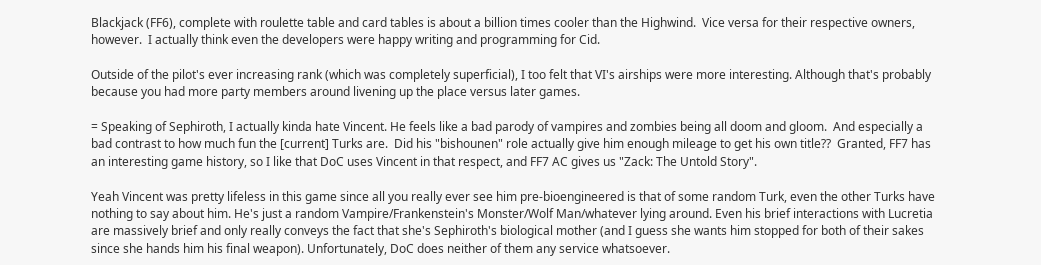Blackjack (FF6), complete with roulette table and card tables is about a billion times cooler than the Highwind.  Vice versa for their respective owners, however.  I actually think even the developers were happy writing and programming for Cid.

Outside of the pilot's ever increasing rank (which was completely superficial), I too felt that VI's airships were more interesting. Although that's probably because you had more party members around livening up the place versus later games.

= Speaking of Sephiroth, I actually kinda hate Vincent. He feels like a bad parody of vampires and zombies being all doom and gloom.  And especially a bad contrast to how much fun the [current] Turks are.  Did his "bishounen" role actually give him enough mileage to get his own title??  Granted, FF7 has an interesting game history, so I like that DoC uses Vincent in that respect, and FF7 AC gives us "Zack: The Untold Story".

Yeah Vincent was pretty lifeless in this game since all you really ever see him pre-bioengineered is that of some random Turk, even the other Turks have nothing to say about him. He's just a random Vampire/Frankenstein's Monster/Wolf Man/whatever lying around. Even his brief interactions with Lucretia are massively brief and only really conveys the fact that she's Sephiroth's biological mother (and I guess she wants him stopped for both of their sakes since she hands him his final weapon). Unfortunately, DoC does neither of them any service whatsoever.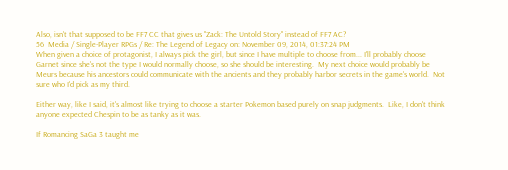Also, isn't that supposed to be FF7 CC that gives us "Zack: The Untold Story" instead of FF7 AC?
56  Media / Single-Player RPGs / Re: The Legend of Legacy on: November 09, 2014, 01:37:24 PM
When given a choice of protagonist, I always pick the girl, but since I have multiple to choose from... I'll probably choose Garnet since she's not the type I would normally choose, so she should be interesting.  My next choice would probably be Meurs because his ancestors could communicate with the ancients and they probably harbor secrets in the game's world.  Not sure who I'd pick as my third.

Either way, like I said, it's almost like trying to choose a starter Pokemon based purely on snap judgments.  Like, I don't think anyone expected Chespin to be as tanky as it was.

If Romancing SaGa 3 taught me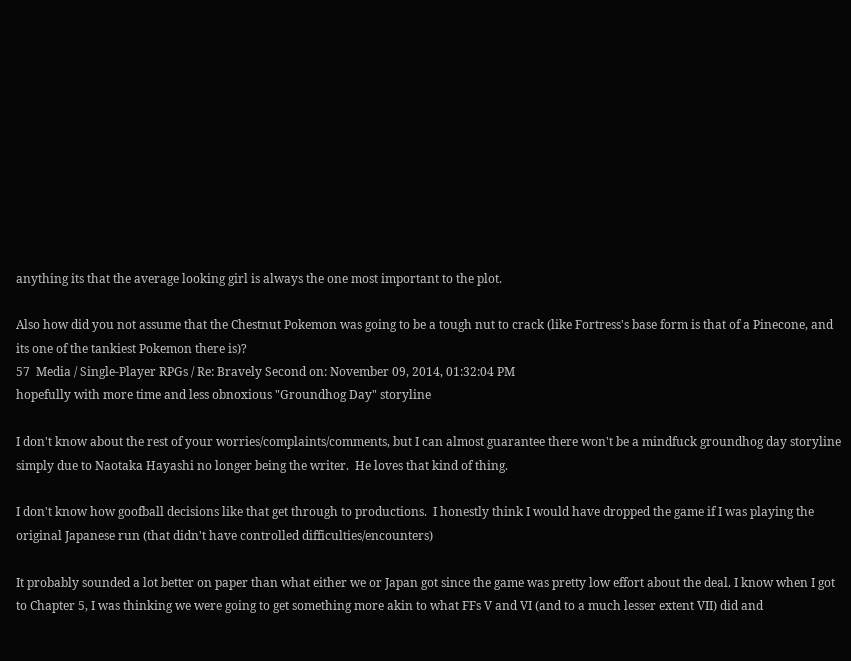anything its that the average looking girl is always the one most important to the plot.

Also how did you not assume that the Chestnut Pokemon was going to be a tough nut to crack (like Fortress's base form is that of a Pinecone, and its one of the tankiest Pokemon there is)?
57  Media / Single-Player RPGs / Re: Bravely Second on: November 09, 2014, 01:32:04 PM
hopefully with more time and less obnoxious "Groundhog Day" storyline

I don't know about the rest of your worries/complaints/comments, but I can almost guarantee there won't be a mindfuck groundhog day storyline simply due to Naotaka Hayashi no longer being the writer.  He loves that kind of thing.

I don't know how goofball decisions like that get through to productions.  I honestly think I would have dropped the game if I was playing the original Japanese run (that didn't have controlled difficulties/encounters)

It probably sounded a lot better on paper than what either we or Japan got since the game was pretty low effort about the deal. I know when I got to Chapter 5, I was thinking we were going to get something more akin to what FFs V and VI (and to a much lesser extent VII) did and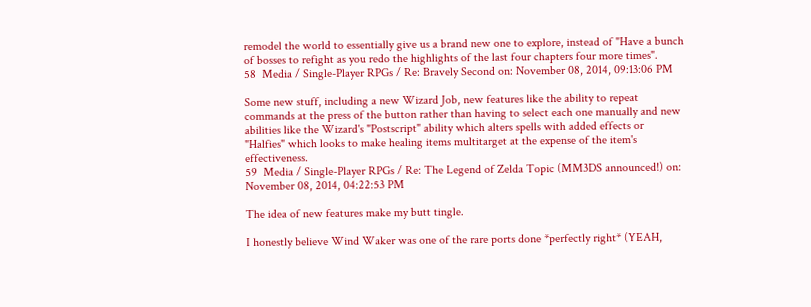remodel the world to essentially give us a brand new one to explore, instead of "Have a bunch of bosses to refight as you redo the highlights of the last four chapters four more times".
58  Media / Single-Player RPGs / Re: Bravely Second on: November 08, 2014, 09:13:06 PM

Some new stuff, including a new Wizard Job, new features like the ability to repeat commands at the press of the button rather than having to select each one manually and new abilities like the Wizard's "Postscript" ability which alters spells with added effects or "Halfies" which looks to make healing items multitarget at the expense of the item's effectiveness.
59  Media / Single-Player RPGs / Re: The Legend of Zelda Topic (MM3DS announced!) on: November 08, 2014, 04:22:53 PM

The idea of new features make my butt tingle.

I honestly believe Wind Waker was one of the rare ports done *perfectly right* (YEAH,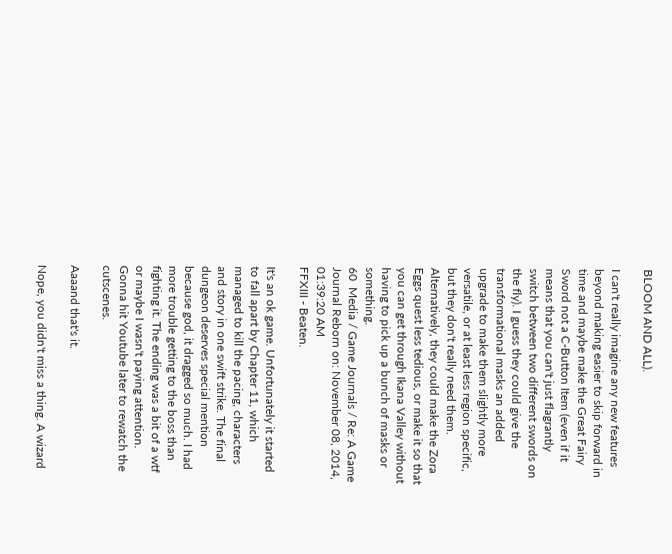BLOOM AND ALL).

I can't really imagine any new features beyond making easier to skip forward in time and maybe make the Great Fairy Sword not a C-Button Item (even if it means that you can't just flagrantly switch between two different swords on the fly). I guess they could give the transformational masks an added upgrade to make them slightly more versatile, or at least less region specific, but they don't really need them. Alternatively, they could make the Zora Eggs quest less tedious, or make it so that you can get through Ikana Valley without having to pick up a bunch of masks or something.
60  Media / Game Journals / Re: A Game Journal Reborn on: November 08, 2014, 01:39:20 AM
FFXIII - Beaten.

It's an ok game. Unfortunately it started to fall apart by Chapter 11, which managed to kill the pacing, characters and story in one swift strike. The final dungeon deserves special mention because god, it dragged so much. I had more trouble getting to the boss than fighting it. The ending was a bit of a wtf or maybe I wasn't paying attention. Gonna hit Youtube later to rewatch the cutscenes.

Aaaand that's it.

Nope, you didn't miss a thing. A wizard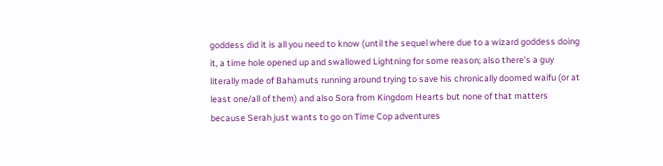goddess did it is all you need to know (until the sequel where due to a wizard goddess doing it, a time hole opened up and swallowed Lightning for some reason; also there's a guy literally made of Bahamuts running around trying to save his chronically doomed waifu (or at least one/all of them) and also Sora from Kingdom Hearts but none of that matters because Serah just wants to go on Time Cop adventures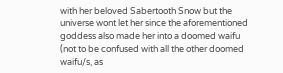with her beloved Sabertooth Snow but the universe wont let her since the aforementioned goddess also made her into a doomed waifu (not to be confused with all the other doomed waifu/s, as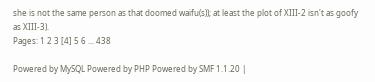she is not the same person as that doomed waifu(s)); at least the plot of XIII-2 isn't as goofy as XIII-3).
Pages: 1 2 3 [4] 5 6 ... 438

Powered by MySQL Powered by PHP Powered by SMF 1.1.20 |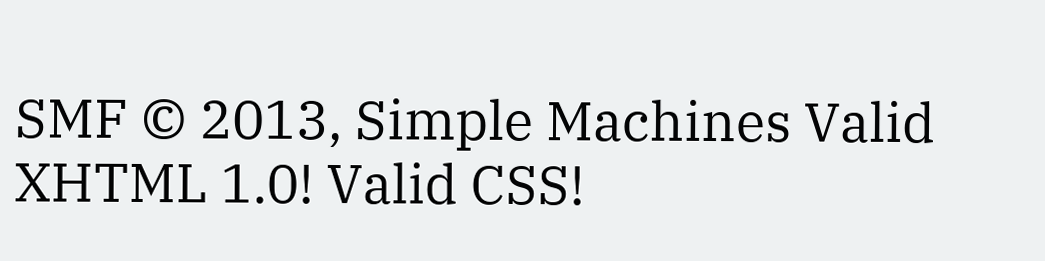SMF © 2013, Simple Machines Valid XHTML 1.0! Valid CSS!